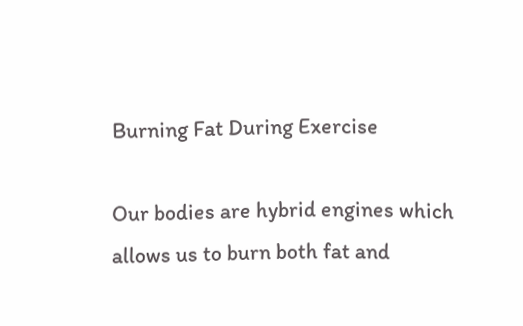Burning Fat During Exercise

Our bodies are hybrid engines which allows us to burn both fat and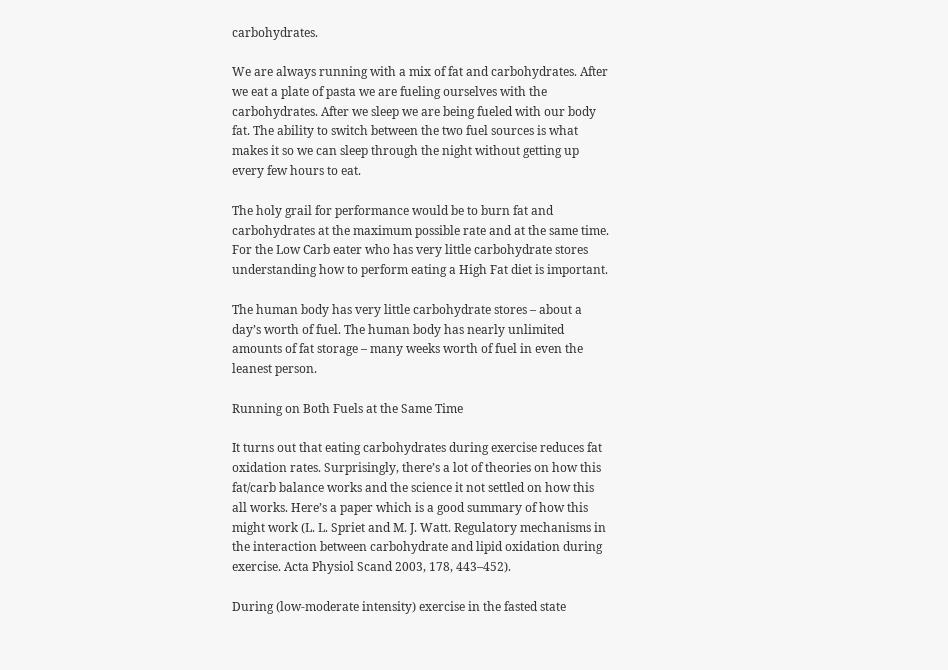carbohydrates.

We are always running with a mix of fat and carbohydrates. After we eat a plate of pasta we are fueling ourselves with the carbohydrates. After we sleep we are being fueled with our body fat. The ability to switch between the two fuel sources is what makes it so we can sleep through the night without getting up every few hours to eat.

The holy grail for performance would be to burn fat and carbohydrates at the maximum possible rate and at the same time. For the Low Carb eater who has very little carbohydrate stores understanding how to perform eating a High Fat diet is important.

The human body has very little carbohydrate stores – about a day’s worth of fuel. The human body has nearly unlimited amounts of fat storage – many weeks worth of fuel in even the leanest person.

Running on Both Fuels at the Same Time

It turns out that eating carbohydrates during exercise reduces fat oxidation rates. Surprisingly, there’s a lot of theories on how this fat/carb balance works and the science it not settled on how this all works. Here’s a paper which is a good summary of how this might work (L. L. Spriet and M. J. Watt. Regulatory mechanisms in the interaction between carbohydrate and lipid oxidation during exercise. Acta Physiol Scand 2003, 178, 443–452).

During (low-moderate intensity) exercise in the fasted state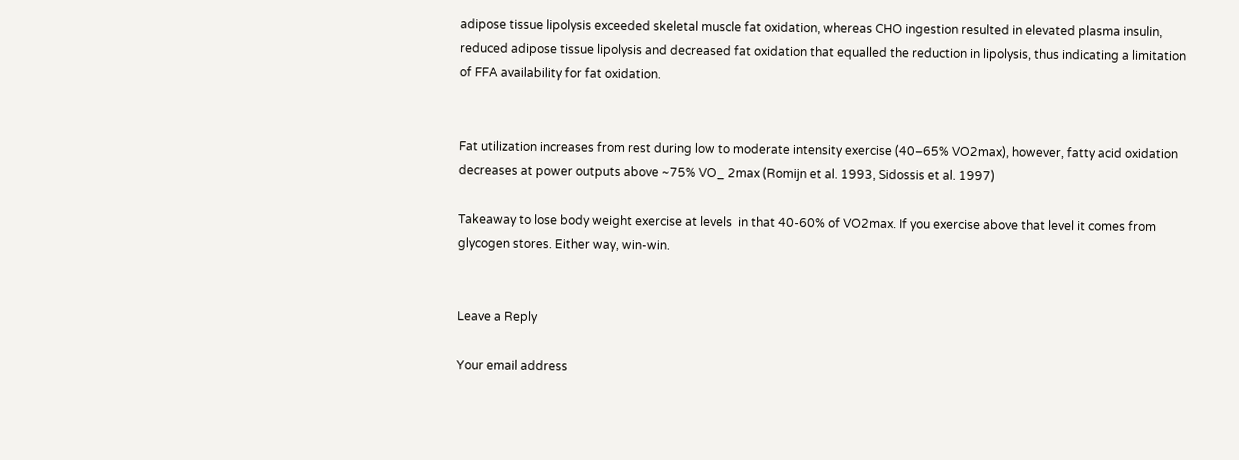adipose tissue lipolysis exceeded skeletal muscle fat oxidation, whereas CHO ingestion resulted in elevated plasma insulin, reduced adipose tissue lipolysis and decreased fat oxidation that equalled the reduction in lipolysis, thus indicating a limitation of FFA availability for fat oxidation.


Fat utilization increases from rest during low to moderate intensity exercise (40–65% VO2max), however, fatty acid oxidation decreases at power outputs above ~75% VO_ 2max (Romijn et al. 1993, Sidossis et al. 1997)

Takeaway to lose body weight exercise at levels  in that 40-60% of VO2max. If you exercise above that level it comes from glycogen stores. Either way, win-win.


Leave a Reply

Your email address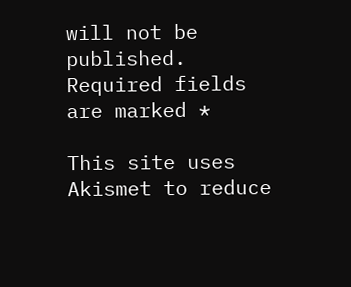will not be published. Required fields are marked *

This site uses Akismet to reduce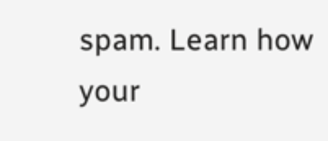spam. Learn how your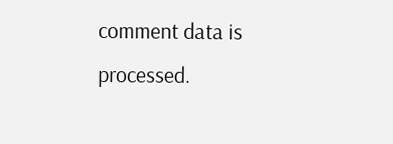comment data is processed.